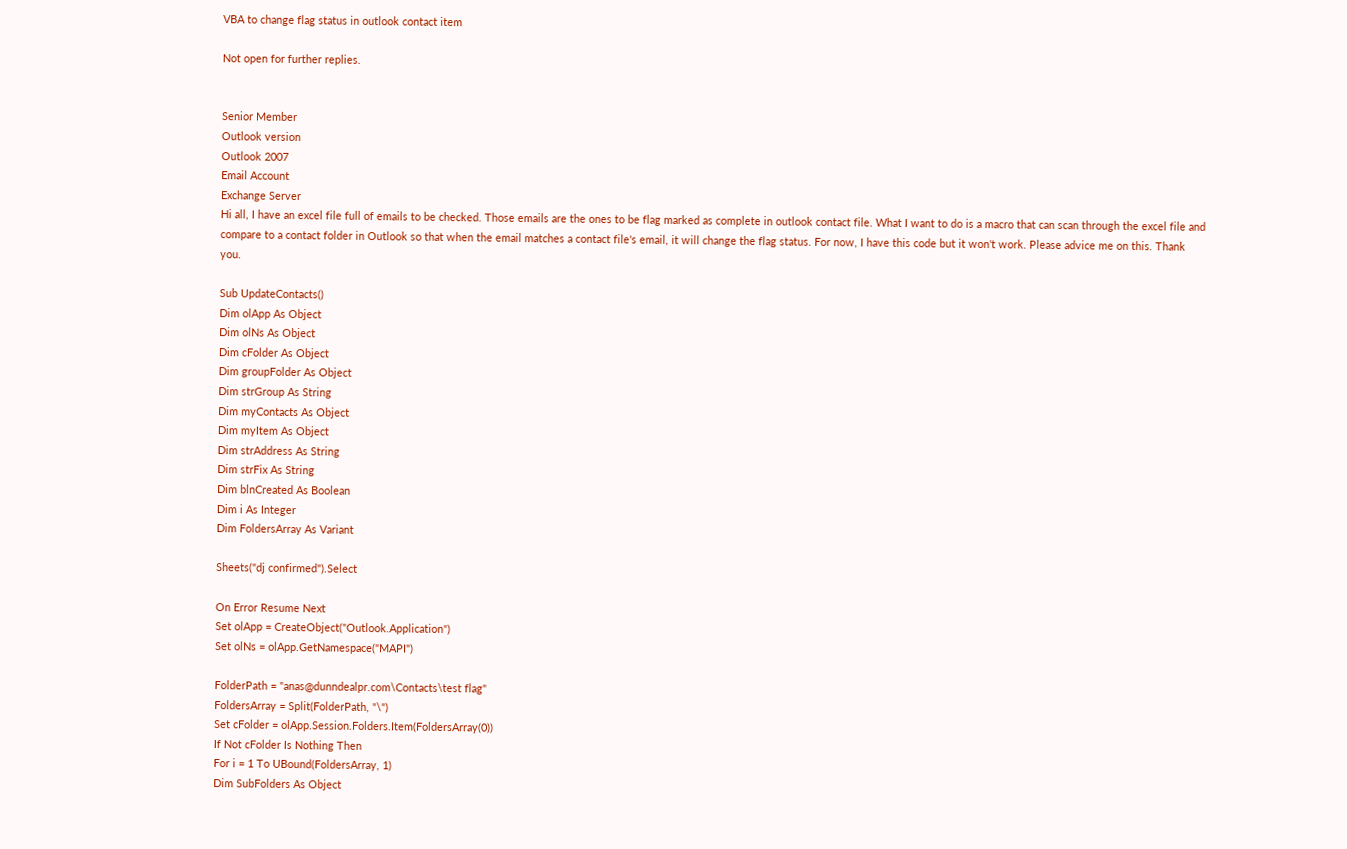VBA to change flag status in outlook contact item

Not open for further replies.


Senior Member
Outlook version
Outlook 2007
Email Account
Exchange Server
Hi all, I have an excel file full of emails to be checked. Those emails are the ones to be flag marked as complete in outlook contact file. What I want to do is a macro that can scan through the excel file and compare to a contact folder in Outlook so that when the email matches a contact file's email, it will change the flag status. For now, I have this code but it won't work. Please advice me on this. Thank you.

Sub UpdateContacts()
Dim olApp As Object
Dim olNs As Object
Dim cFolder As Object
Dim groupFolder As Object
Dim strGroup As String
Dim myContacts As Object
Dim myItem As Object
Dim strAddress As String
Dim strFix As String
Dim blnCreated As Boolean
Dim i As Integer
Dim FoldersArray As Variant

Sheets("dj confirmed").Select

On Error Resume Next
Set olApp = CreateObject("Outlook.Application")
Set olNs = olApp.GetNamespace("MAPI")

FolderPath = "anas@dunndealpr.com\Contacts\test flag"
FoldersArray = Split(FolderPath, "\")
Set cFolder = olApp.Session.Folders.Item(FoldersArray(0))
If Not cFolder Is Nothing Then
For i = 1 To UBound(FoldersArray, 1)
Dim SubFolders As Object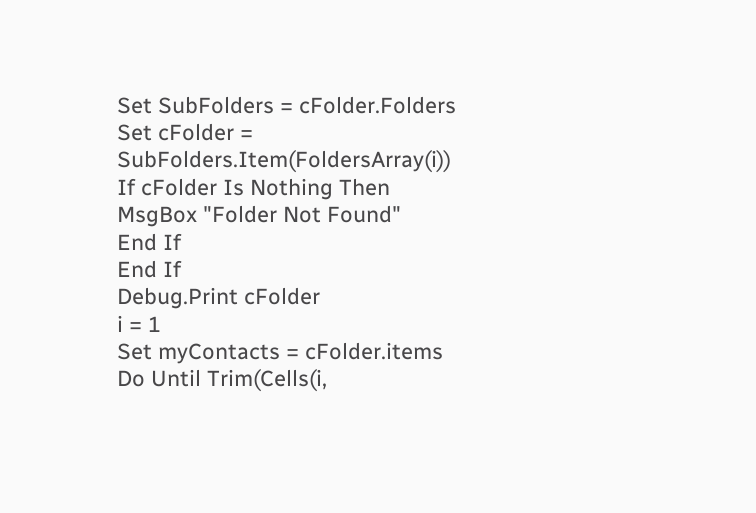Set SubFolders = cFolder.Folders
Set cFolder = SubFolders.Item(FoldersArray(i))
If cFolder Is Nothing Then
MsgBox "Folder Not Found"
End If
End If
Debug.Print cFolder
i = 1
Set myContacts = cFolder.items
Do Until Trim(Cells(i,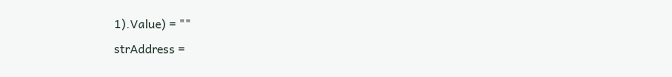1).Value) = ""
strAddress =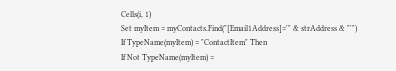Cells(i, 1)
Set myItem = myContacts.Find("[Email1Address]='" & strAddress & "'")
If TypeName(myItem) = "ContactItem" Then
If Not TypeName(myItem) =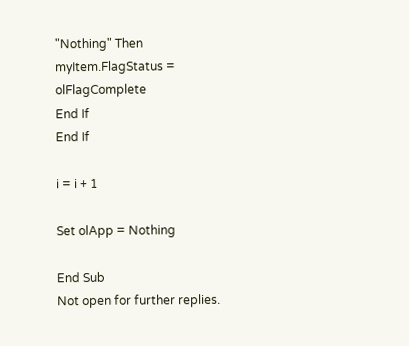"Nothing" Then
myItem.FlagStatus = olFlagComplete
End If
End If

i = i + 1

Set olApp = Nothing

End Sub
Not open for further replies.